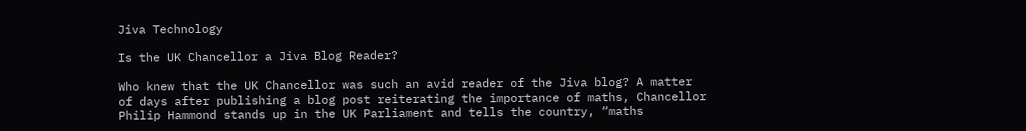Jiva Technology

Is the UK Chancellor a Jiva Blog Reader?

Who knew that the UK Chancellor was such an avid reader of the Jiva blog? A matter of days after publishing a blog post reiterating the importance of maths, Chancellor Philip Hammond stands up in the UK Parliament and tells the country, “maths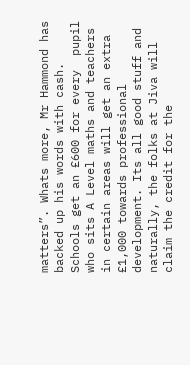matters”. Whats more, Mr Hammond has backed up his words with cash. Schools get an £600 for every  pupil who sits A Level maths and teachers in certain areas will get an extra £1,000 towards professional development. Its all good stuff and naturally, the folks at Jiva will claim the credit for the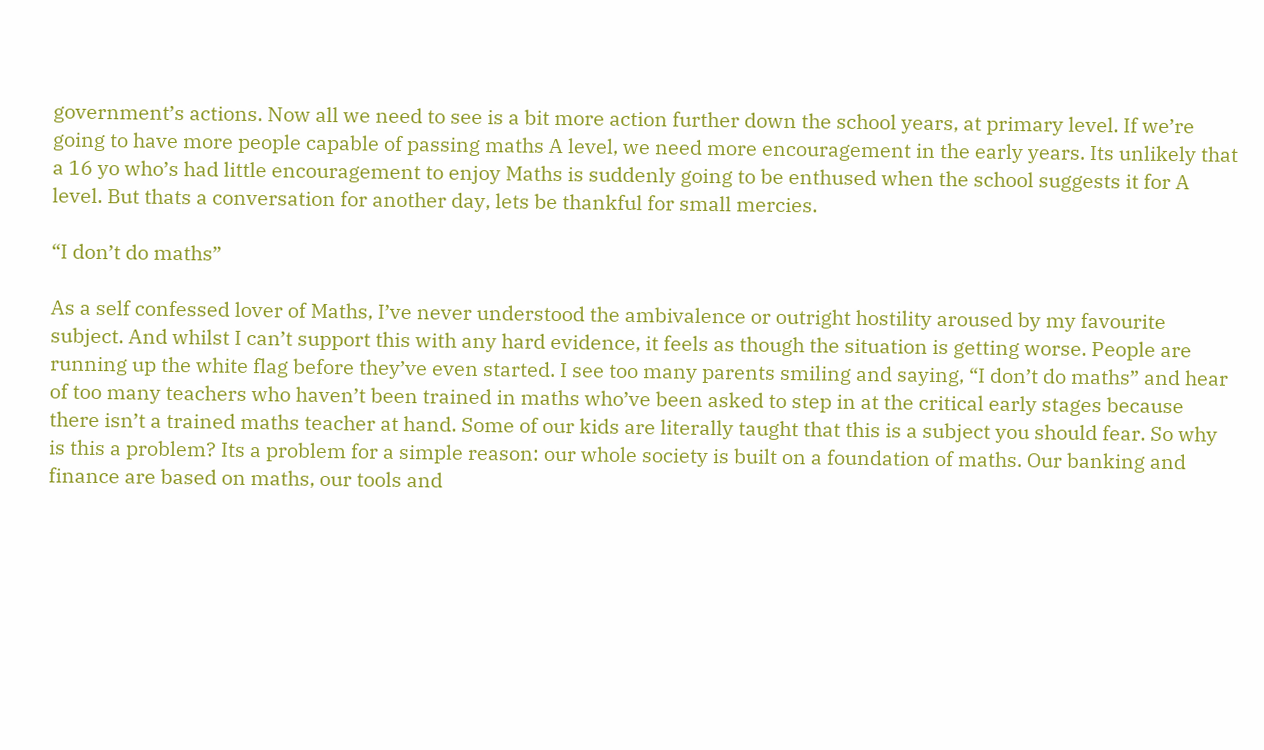government’s actions. Now all we need to see is a bit more action further down the school years, at primary level. If we’re going to have more people capable of passing maths A level, we need more encouragement in the early years. Its unlikely that a 16 yo who’s had little encouragement to enjoy Maths is suddenly going to be enthused when the school suggests it for A level. But thats a conversation for another day, lets be thankful for small mercies.

“I don’t do maths”

As a self confessed lover of Maths, I’ve never understood the ambivalence or outright hostility aroused by my favourite subject. And whilst I can’t support this with any hard evidence, it feels as though the situation is getting worse. People are running up the white flag before they’ve even started. I see too many parents smiling and saying, “I don’t do maths” and hear of too many teachers who haven’t been trained in maths who’ve been asked to step in at the critical early stages because there isn’t a trained maths teacher at hand. Some of our kids are literally taught that this is a subject you should fear. So why is this a problem? Its a problem for a simple reason: our whole society is built on a foundation of maths. Our banking and finance are based on maths, our tools and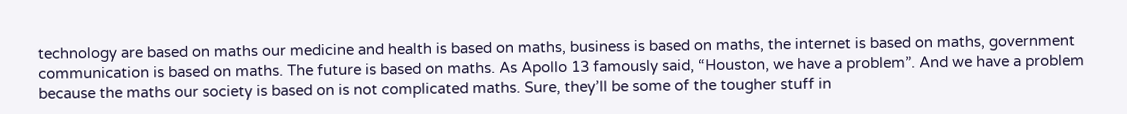technology are based on maths our medicine and health is based on maths, business is based on maths, the internet is based on maths, government communication is based on maths. The future is based on maths. As Apollo 13 famously said, “Houston, we have a problem”. And we have a problem because the maths our society is based on is not complicated maths. Sure, they’ll be some of the tougher stuff in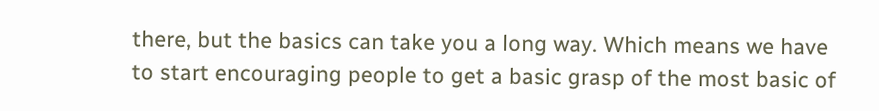there, but the basics can take you a long way. Which means we have to start encouraging people to get a basic grasp of the most basic of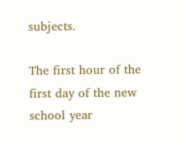subjects.

The first hour of the first day of the new school year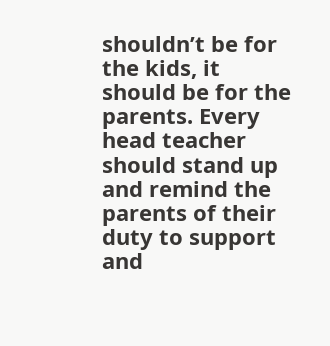shouldn’t be for the kids, it should be for the parents. Every head teacher should stand up and remind the parents of their duty to support and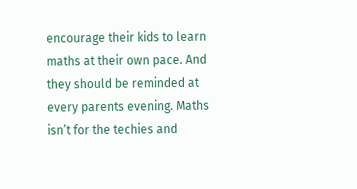encourage their kids to learn maths at their own pace. And they should be reminded at every parents evening. Maths isn’t for the techies and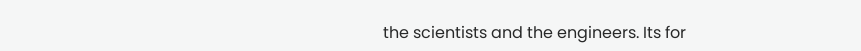the scientists and the engineers. Its for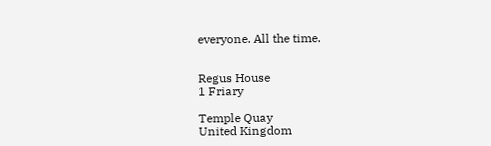everyone. All the time.


Regus House
1 Friary

Temple Quay
United Kingdom